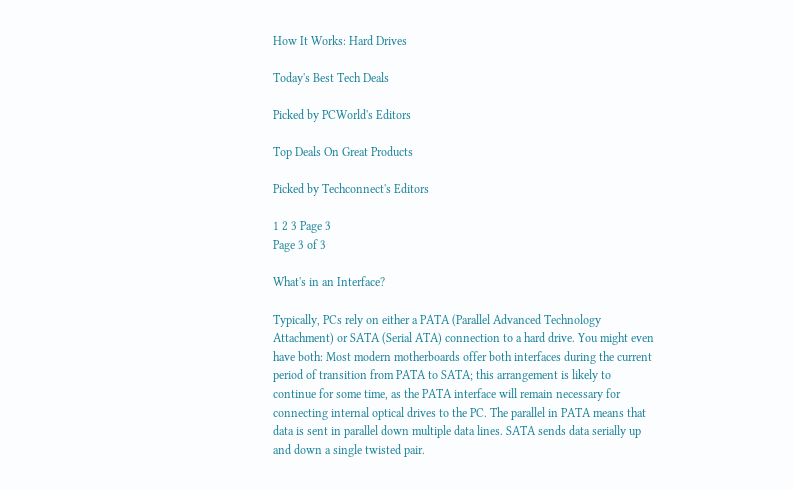How It Works: Hard Drives

Today's Best Tech Deals

Picked by PCWorld's Editors

Top Deals On Great Products

Picked by Techconnect's Editors

1 2 3 Page 3
Page 3 of 3

What's in an Interface?

Typically, PCs rely on either a PATA (Parallel Advanced Technology Attachment) or SATA (Serial ATA) connection to a hard drive. You might even have both: Most modern motherboards offer both interfaces during the current period of transition from PATA to SATA; this arrangement is likely to continue for some time, as the PATA interface will remain necessary for connecting internal optical drives to the PC. The parallel in PATA means that data is sent in parallel down multiple data lines. SATA sends data serially up and down a single twisted pair.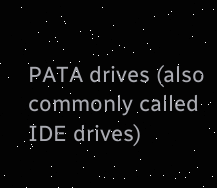PATA drives (also commonly called IDE drives)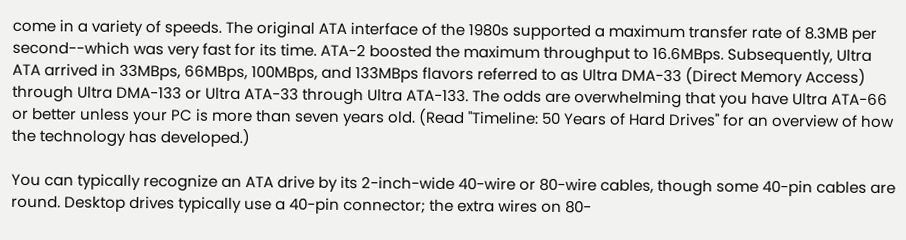come in a variety of speeds. The original ATA interface of the 1980s supported a maximum transfer rate of 8.3MB per second--which was very fast for its time. ATA-2 boosted the maximum throughput to 16.6MBps. Subsequently, Ultra ATA arrived in 33MBps, 66MBps, 100MBps, and 133MBps flavors referred to as Ultra DMA-33 (Direct Memory Access) through Ultra DMA-133 or Ultra ATA-33 through Ultra ATA-133. The odds are overwhelming that you have Ultra ATA-66 or better unless your PC is more than seven years old. (Read "Timeline: 50 Years of Hard Drives" for an overview of how the technology has developed.)

You can typically recognize an ATA drive by its 2-inch-wide 40-wire or 80-wire cables, though some 40-pin cables are round. Desktop drives typically use a 40-pin connector; the extra wires on 80-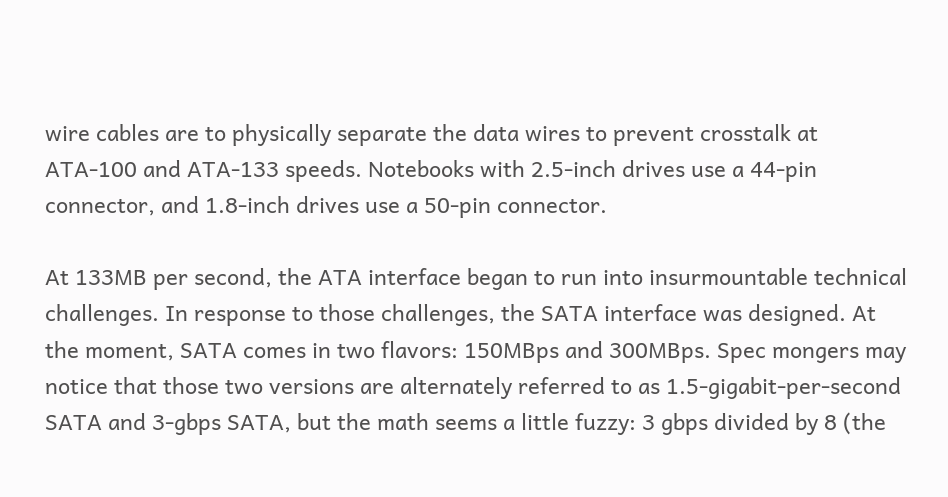wire cables are to physically separate the data wires to prevent crosstalk at ATA-100 and ATA-133 speeds. Notebooks with 2.5-inch drives use a 44-pin connector, and 1.8-inch drives use a 50-pin connector.

At 133MB per second, the ATA interface began to run into insurmountable technical challenges. In response to those challenges, the SATA interface was designed. At the moment, SATA comes in two flavors: 150MBps and 300MBps. Spec mongers may notice that those two versions are alternately referred to as 1.5-gigabit-per-second SATA and 3-gbps SATA, but the math seems a little fuzzy: 3 gbps divided by 8 (the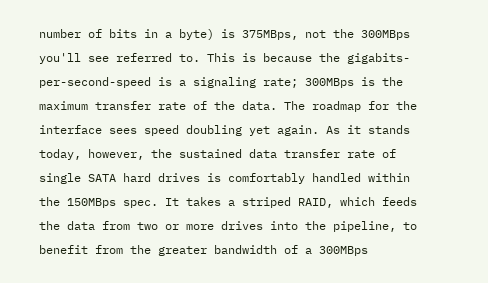number of bits in a byte) is 375MBps, not the 300MBps you'll see referred to. This is because the gigabits-per-second-speed is a signaling rate; 300MBps is the maximum transfer rate of the data. The roadmap for the interface sees speed doubling yet again. As it stands today, however, the sustained data transfer rate of single SATA hard drives is comfortably handled within the 150MBps spec. It takes a striped RAID, which feeds the data from two or more drives into the pipeline, to benefit from the greater bandwidth of a 300MBps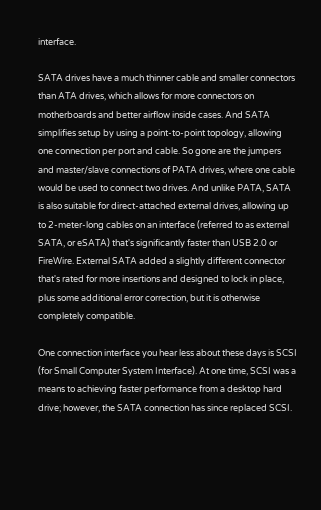interface.

SATA drives have a much thinner cable and smaller connectors than ATA drives, which allows for more connectors on motherboards and better airflow inside cases. And SATA simplifies setup by using a point-to-point topology, allowing one connection per port and cable. So gone are the jumpers and master/slave connections of PATA drives, where one cable would be used to connect two drives. And unlike PATA, SATA is also suitable for direct-attached external drives, allowing up to 2-meter-long cables on an interface (referred to as external SATA, or eSATA) that's significantly faster than USB 2.0 or FireWire. External SATA added a slightly different connector that's rated for more insertions and designed to lock in place, plus some additional error correction, but it is otherwise completely compatible.

One connection interface you hear less about these days is SCSI (for Small Computer System Interface). At one time, SCSI was a means to achieving faster performance from a desktop hard drive; however, the SATA connection has since replaced SCSI.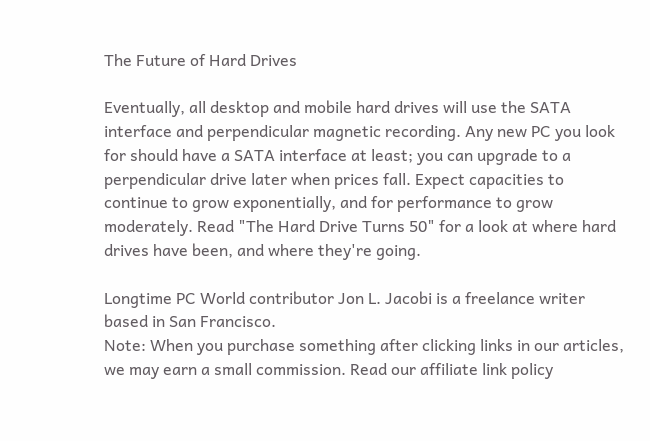The Future of Hard Drives

Eventually, all desktop and mobile hard drives will use the SATA interface and perpendicular magnetic recording. Any new PC you look for should have a SATA interface at least; you can upgrade to a perpendicular drive later when prices fall. Expect capacities to continue to grow exponentially, and for performance to grow moderately. Read "The Hard Drive Turns 50" for a look at where hard drives have been, and where they're going.

Longtime PC World contributor Jon L. Jacobi is a freelance writer based in San Francisco.
Note: When you purchase something after clicking links in our articles, we may earn a small commission. Read our affiliate link policy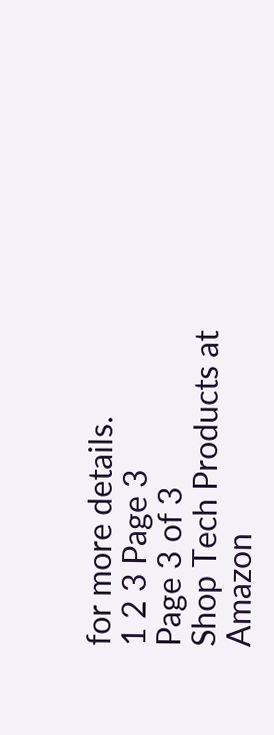for more details.
1 2 3 Page 3
Page 3 of 3
Shop Tech Products at Amazon